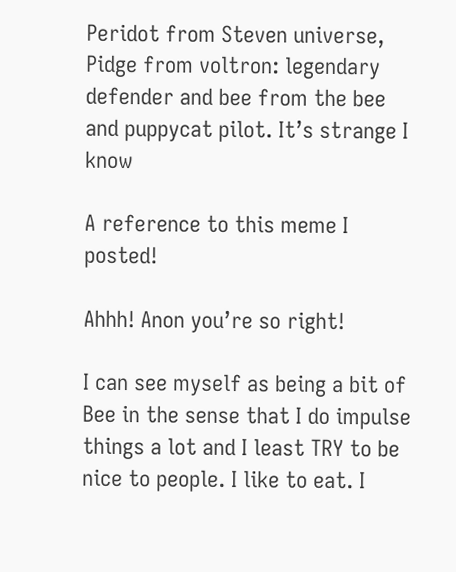Peridot from Steven universe, Pidge from voltron: legendary defender and bee from the bee and puppycat pilot. It’s strange I know

A reference to this meme I posted!

Ahhh! Anon you’re so right!

I can see myself as being a bit of Bee in the sense that I do impulse things a lot and I least TRY to be nice to people. I like to eat. I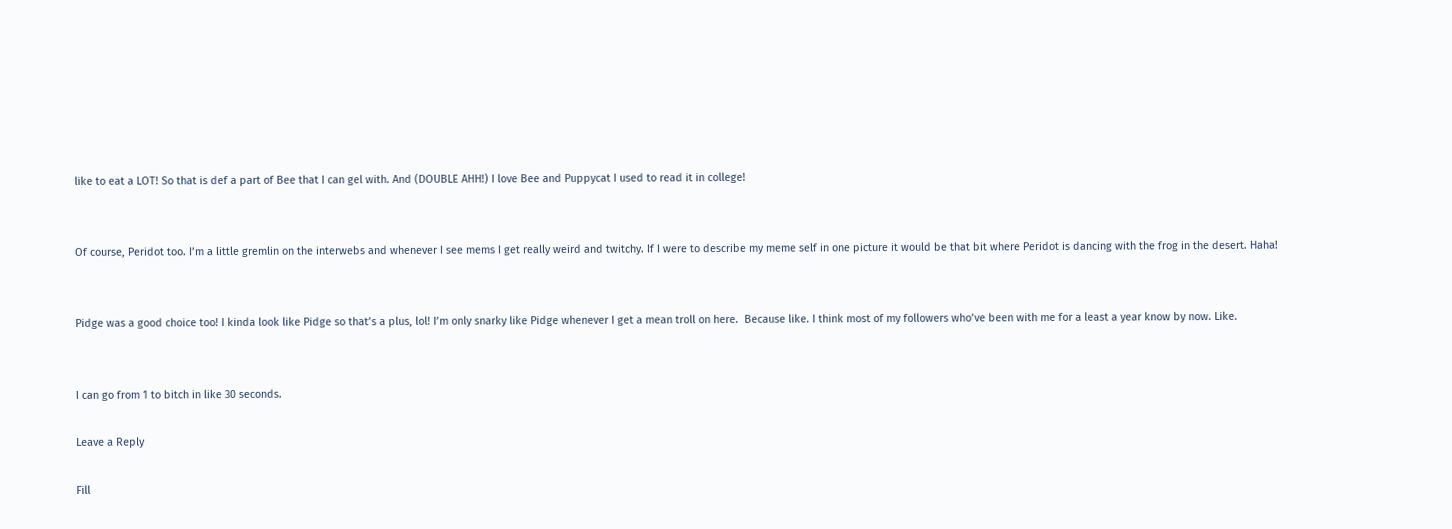like to eat a LOT! So that is def a part of Bee that I can gel with. And (DOUBLE AHH!) I love Bee and Puppycat I used to read it in college!


Of course, Peridot too. I’m a little gremlin on the interwebs and whenever I see mems I get really weird and twitchy. If I were to describe my meme self in one picture it would be that bit where Peridot is dancing with the frog in the desert. Haha!


Pidge was a good choice too! I kinda look like Pidge so that’s a plus, lol! I’m only snarky like Pidge whenever I get a mean troll on here.  Because like. I think most of my followers who’ve been with me for a least a year know by now. Like.


I can go from 1 to bitch in like 30 seconds.

Leave a Reply

Fill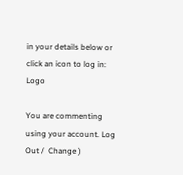in your details below or click an icon to log in: Logo

You are commenting using your account. Log Out /  Change )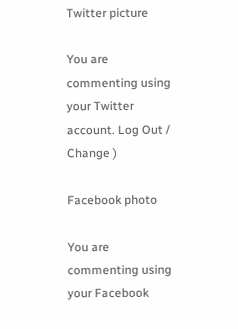Twitter picture

You are commenting using your Twitter account. Log Out /  Change )

Facebook photo

You are commenting using your Facebook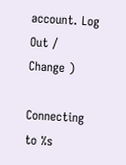account. Log Out /  Change )

Connecting to %s